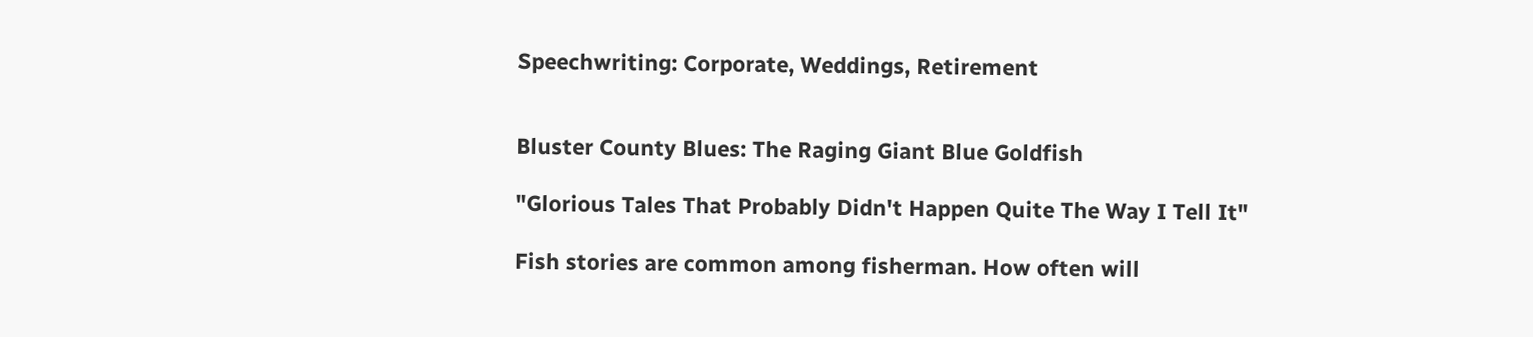Speechwriting: Corporate, Weddings, Retirement


Bluster County Blues: The Raging Giant Blue Goldfish

"Glorious Tales That Probably Didn't Happen Quite The Way I Tell It"

Fish stories are common among fisherman. How often will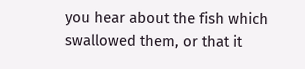you hear about the fish which swallowed them, or that it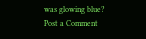was glowing blue?
Post a Comment